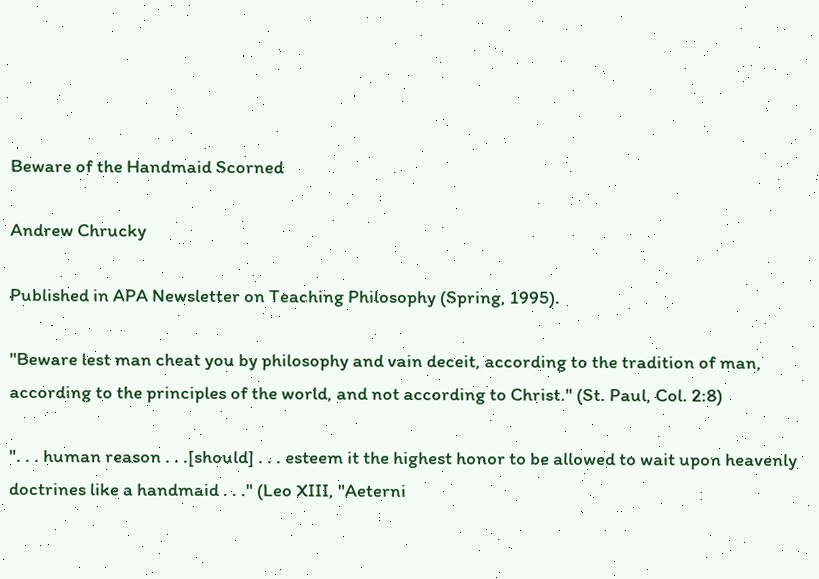Beware of the Handmaid Scorned

Andrew Chrucky

Published in APA Newsletter on Teaching Philosophy (Spring, 1995).

"Beware lest man cheat you by philosophy and vain deceit, according to the tradition of man, according to the principles of the world, and not according to Christ." (St. Paul, Col. 2:8)

". . . human reason . . .[should] . . . esteem it the highest honor to be allowed to wait upon heavenly doctrines like a handmaid . . ." (Leo XIII, "Aeterni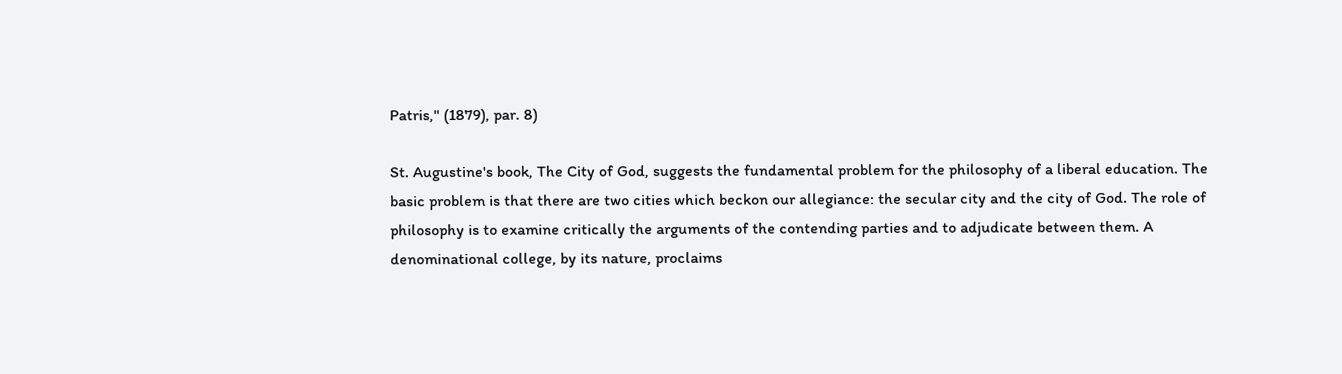Patris," (1879), par. 8)

St. Augustine's book, The City of God, suggests the fundamental problem for the philosophy of a liberal education. The basic problem is that there are two cities which beckon our allegiance: the secular city and the city of God. The role of philosophy is to examine critically the arguments of the contending parties and to adjudicate between them. A denominational college, by its nature, proclaims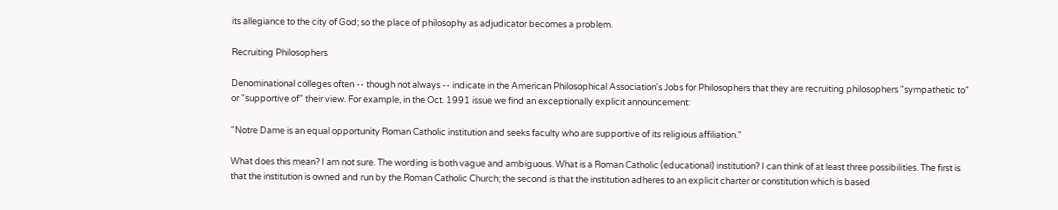its allegiance to the city of God; so the place of philosophy as adjudicator becomes a problem.

Recruiting Philosophers

Denominational colleges often -- though not always -- indicate in the American Philosophical Association's Jobs for Philosophers that they are recruiting philosophers "sympathetic to" or "supportive of" their view. For example, in the Oct. 1991 issue we find an exceptionally explicit announcement:

"Notre Dame is an equal opportunity Roman Catholic institution and seeks faculty who are supportive of its religious affiliation."

What does this mean? I am not sure. The wording is both vague and ambiguous. What is a Roman Catholic (educational) institution? I can think of at least three possibilities. The first is that the institution is owned and run by the Roman Catholic Church; the second is that the institution adheres to an explicit charter or constitution which is based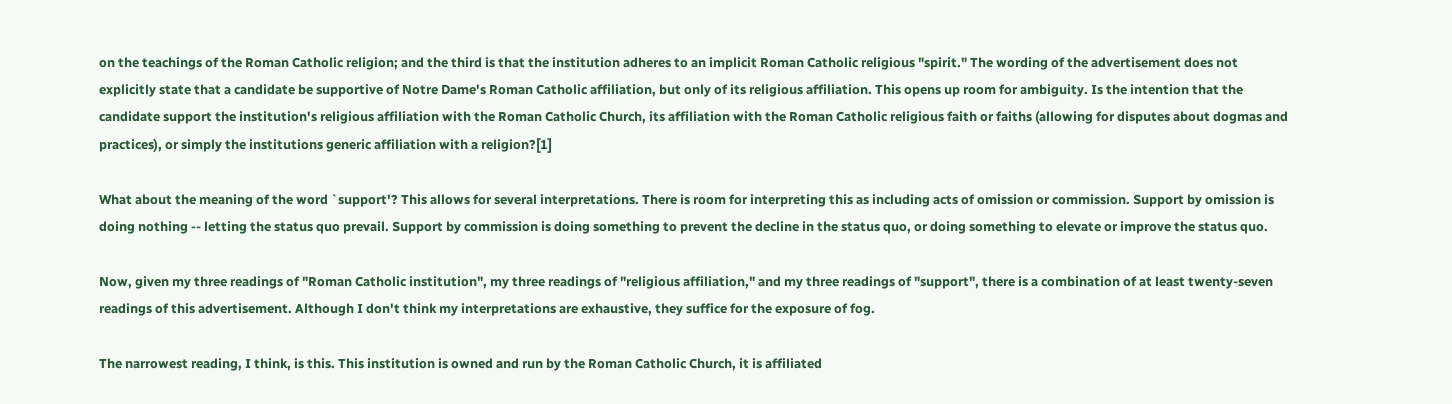on the teachings of the Roman Catholic religion; and the third is that the institution adheres to an implicit Roman Catholic religious "spirit." The wording of the advertisement does not explicitly state that a candidate be supportive of Notre Dame's Roman Catholic affiliation, but only of its religious affiliation. This opens up room for ambiguity. Is the intention that the candidate support the institution's religious affiliation with the Roman Catholic Church, its affiliation with the Roman Catholic religious faith or faiths (allowing for disputes about dogmas and practices), or simply the institutions generic affiliation with a religion?[1]

What about the meaning of the word `support'? This allows for several interpretations. There is room for interpreting this as including acts of omission or commission. Support by omission is doing nothing -- letting the status quo prevail. Support by commission is doing something to prevent the decline in the status quo, or doing something to elevate or improve the status quo.

Now, given my three readings of "Roman Catholic institution", my three readings of "religious affiliation," and my three readings of "support", there is a combination of at least twenty-seven readings of this advertisement. Although I don't think my interpretations are exhaustive, they suffice for the exposure of fog.

The narrowest reading, I think, is this. This institution is owned and run by the Roman Catholic Church, it is affiliated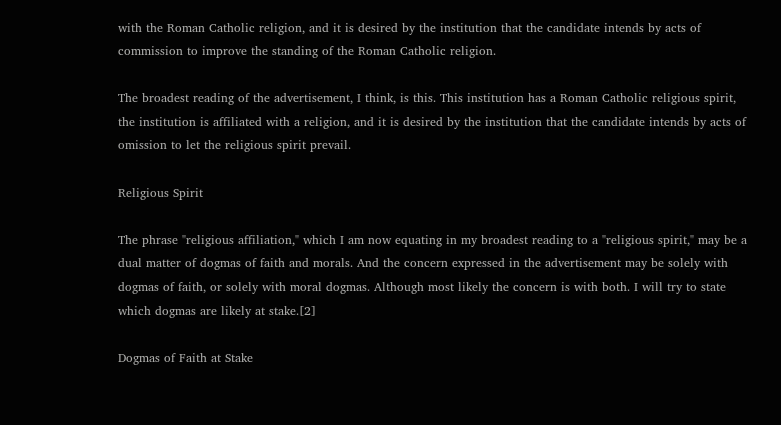with the Roman Catholic religion, and it is desired by the institution that the candidate intends by acts of commission to improve the standing of the Roman Catholic religion.

The broadest reading of the advertisement, I think, is this. This institution has a Roman Catholic religious spirit, the institution is affiliated with a religion, and it is desired by the institution that the candidate intends by acts of omission to let the religious spirit prevail.

Religious Spirit

The phrase "religious affiliation," which I am now equating in my broadest reading to a "religious spirit," may be a dual matter of dogmas of faith and morals. And the concern expressed in the advertisement may be solely with dogmas of faith, or solely with moral dogmas. Although most likely the concern is with both. I will try to state which dogmas are likely at stake.[2]

Dogmas of Faith at Stake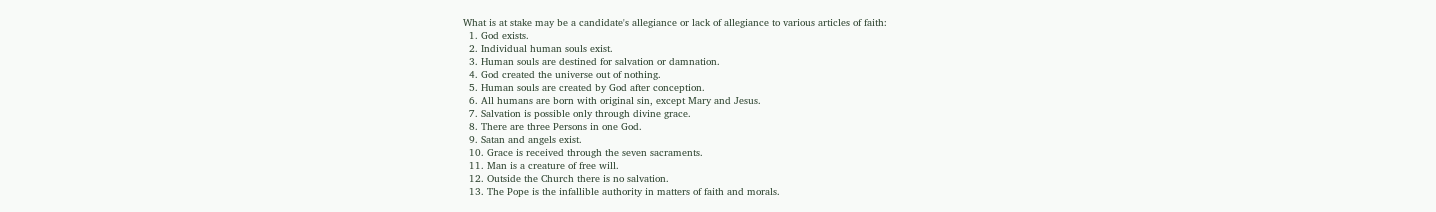What is at stake may be a candidate's allegiance or lack of allegiance to various articles of faith:
  1. God exists.
  2. Individual human souls exist.
  3. Human souls are destined for salvation or damnation.
  4. God created the universe out of nothing.
  5. Human souls are created by God after conception.
  6. All humans are born with original sin, except Mary and Jesus.
  7. Salvation is possible only through divine grace.
  8. There are three Persons in one God.
  9. Satan and angels exist.
  10. Grace is received through the seven sacraments.
  11. Man is a creature of free will.
  12. Outside the Church there is no salvation.
  13. The Pope is the infallible authority in matters of faith and morals.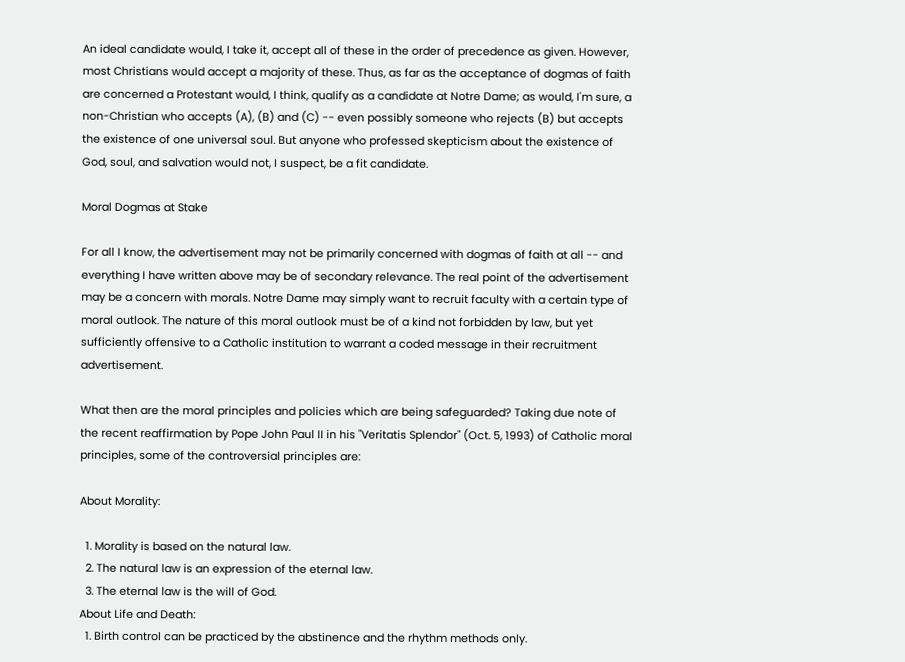An ideal candidate would, I take it, accept all of these in the order of precedence as given. However, most Christians would accept a majority of these. Thus, as far as the acceptance of dogmas of faith are concerned a Protestant would, I think, qualify as a candidate at Notre Dame; as would, I'm sure, a non-Christian who accepts (A), (B) and (C) -- even possibly someone who rejects (B) but accepts the existence of one universal soul. But anyone who professed skepticism about the existence of God, soul, and salvation would not, I suspect, be a fit candidate.

Moral Dogmas at Stake

For all I know, the advertisement may not be primarily concerned with dogmas of faith at all -- and everything I have written above may be of secondary relevance. The real point of the advertisement may be a concern with morals. Notre Dame may simply want to recruit faculty with a certain type of moral outlook. The nature of this moral outlook must be of a kind not forbidden by law, but yet sufficiently offensive to a Catholic institution to warrant a coded message in their recruitment advertisement.

What then are the moral principles and policies which are being safeguarded? Taking due note of the recent reaffirmation by Pope John Paul II in his "Veritatis Splendor" (Oct. 5, 1993) of Catholic moral principles, some of the controversial principles are:

About Morality:

  1. Morality is based on the natural law.
  2. The natural law is an expression of the eternal law.
  3. The eternal law is the will of God.
About Life and Death:
  1. Birth control can be practiced by the abstinence and the rhythm methods only.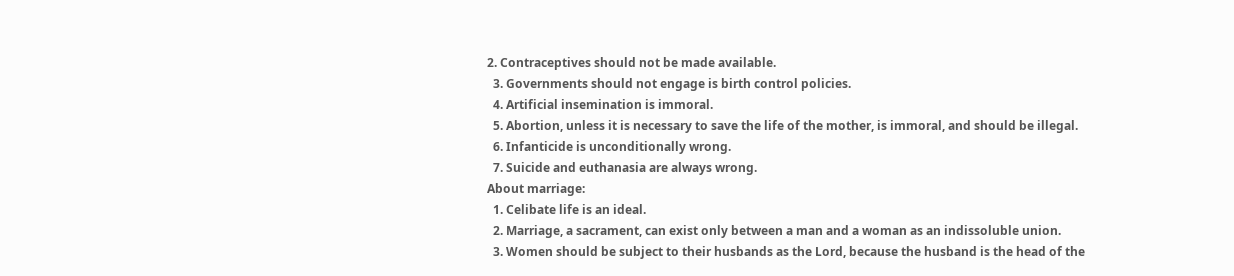2. Contraceptives should not be made available.
  3. Governments should not engage is birth control policies.
  4. Artificial insemination is immoral.
  5. Abortion, unless it is necessary to save the life of the mother, is immoral, and should be illegal.
  6. Infanticide is unconditionally wrong.
  7. Suicide and euthanasia are always wrong.
About marriage:
  1. Celibate life is an ideal.
  2. Marriage, a sacrament, can exist only between a man and a woman as an indissoluble union.
  3. Women should be subject to their husbands as the Lord, because the husband is the head of the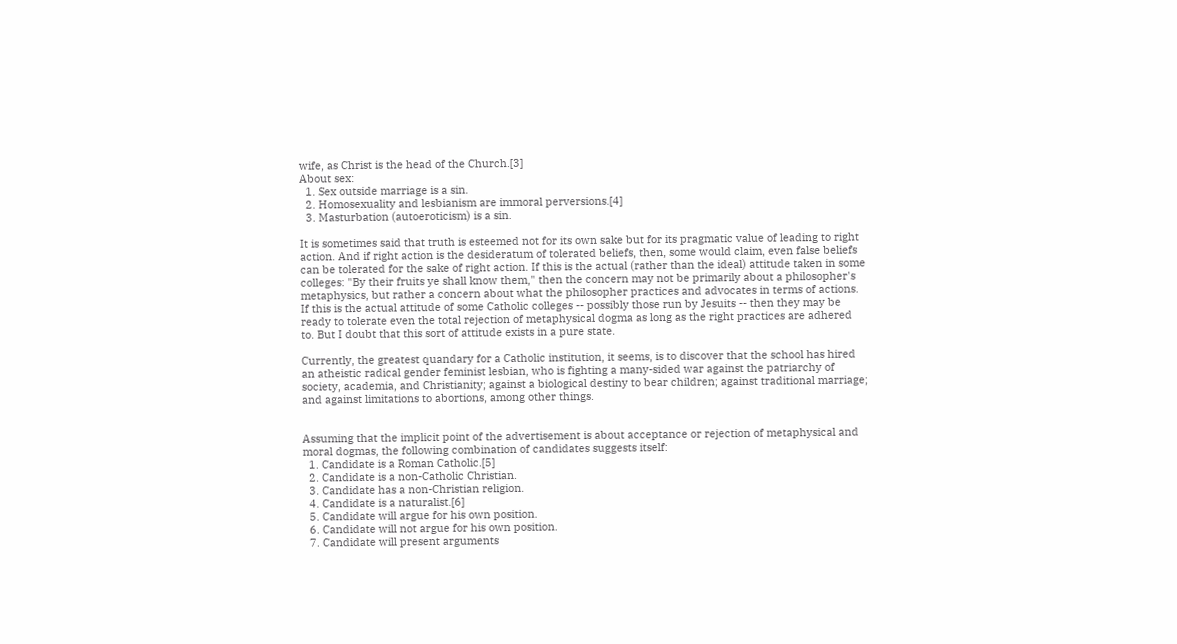wife, as Christ is the head of the Church.[3]
About sex:
  1. Sex outside marriage is a sin.
  2. Homosexuality and lesbianism are immoral perversions.[4]
  3. Masturbation (autoeroticism) is a sin.

It is sometimes said that truth is esteemed not for its own sake but for its pragmatic value of leading to right action. And if right action is the desideratum of tolerated beliefs, then, some would claim, even false beliefs can be tolerated for the sake of right action. If this is the actual (rather than the ideal) attitude taken in some colleges: "By their fruits ye shall know them," then the concern may not be primarily about a philosopher's metaphysics, but rather a concern about what the philosopher practices and advocates in terms of actions. If this is the actual attitude of some Catholic colleges -- possibly those run by Jesuits -- then they may be ready to tolerate even the total rejection of metaphysical dogma as long as the right practices are adhered to. But I doubt that this sort of attitude exists in a pure state.

Currently, the greatest quandary for a Catholic institution, it seems, is to discover that the school has hired an atheistic radical gender feminist lesbian, who is fighting a many-sided war against the patriarchy of society, academia, and Christianity; against a biological destiny to bear children; against traditional marriage; and against limitations to abortions, among other things.


Assuming that the implicit point of the advertisement is about acceptance or rejection of metaphysical and moral dogmas, the following combination of candidates suggests itself:
  1. Candidate is a Roman Catholic.[5]
  2. Candidate is a non-Catholic Christian.
  3. Candidate has a non-Christian religion.
  4. Candidate is a naturalist.[6]
  5. Candidate will argue for his own position.
  6. Candidate will not argue for his own position.
  7. Candidate will present arguments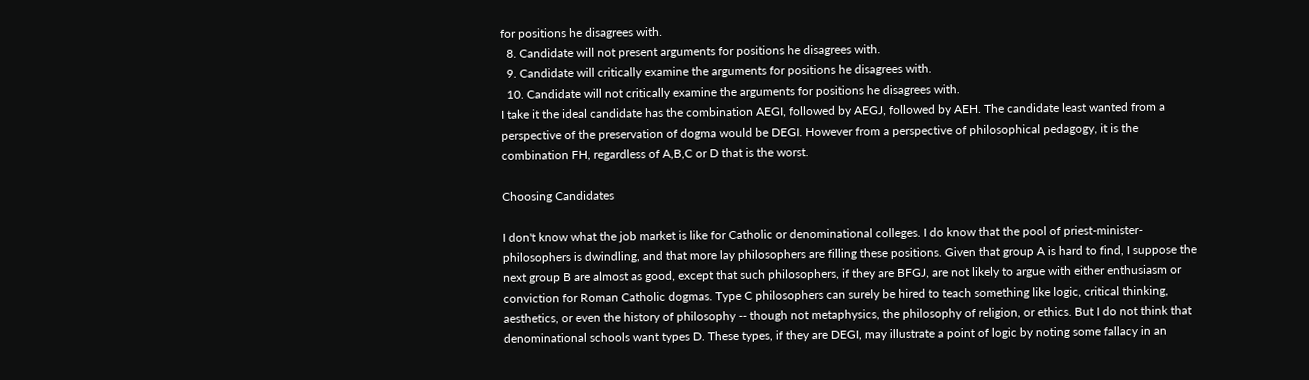for positions he disagrees with.
  8. Candidate will not present arguments for positions he disagrees with.
  9. Candidate will critically examine the arguments for positions he disagrees with.
  10. Candidate will not critically examine the arguments for positions he disagrees with.
I take it the ideal candidate has the combination AEGI, followed by AEGJ, followed by AEH. The candidate least wanted from a perspective of the preservation of dogma would be DEGI. However from a perspective of philosophical pedagogy, it is the combination FH, regardless of A,B,C or D that is the worst.

Choosing Candidates

I don't know what the job market is like for Catholic or denominational colleges. I do know that the pool of priest-minister-philosophers is dwindling, and that more lay philosophers are filling these positions. Given that group A is hard to find, I suppose the next group B are almost as good, except that such philosophers, if they are BFGJ, are not likely to argue with either enthusiasm or conviction for Roman Catholic dogmas. Type C philosophers can surely be hired to teach something like logic, critical thinking, aesthetics, or even the history of philosophy -- though not metaphysics, the philosophy of religion, or ethics. But I do not think that denominational schools want types D. These types, if they are DEGI, may illustrate a point of logic by noting some fallacy in an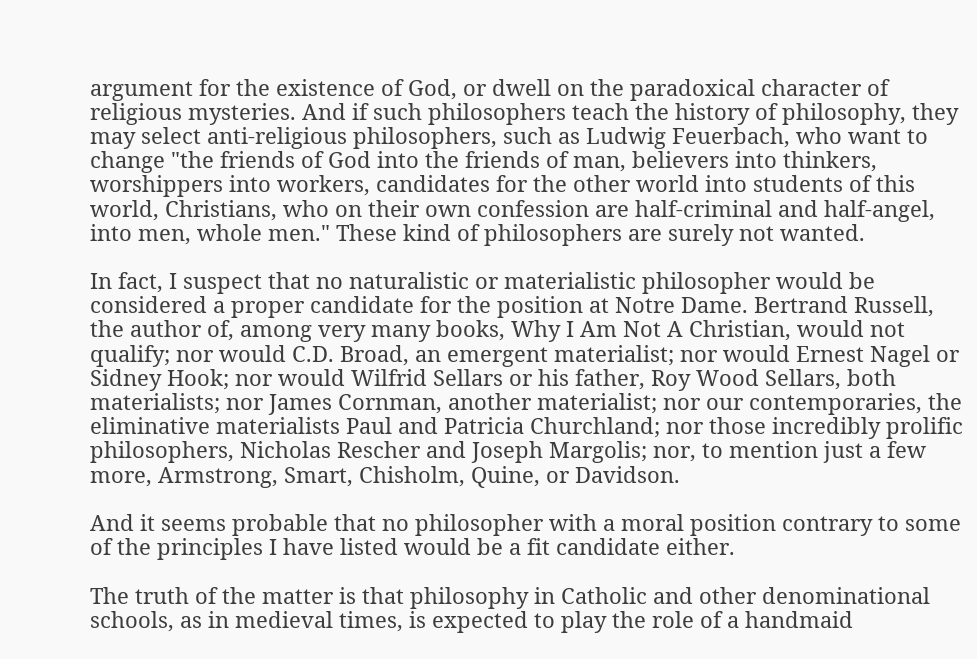argument for the existence of God, or dwell on the paradoxical character of religious mysteries. And if such philosophers teach the history of philosophy, they may select anti-religious philosophers, such as Ludwig Feuerbach, who want to change "the friends of God into the friends of man, believers into thinkers, worshippers into workers, candidates for the other world into students of this world, Christians, who on their own confession are half-criminal and half-angel, into men, whole men." These kind of philosophers are surely not wanted.

In fact, I suspect that no naturalistic or materialistic philosopher would be considered a proper candidate for the position at Notre Dame. Bertrand Russell, the author of, among very many books, Why I Am Not A Christian, would not qualify; nor would C.D. Broad, an emergent materialist; nor would Ernest Nagel or Sidney Hook; nor would Wilfrid Sellars or his father, Roy Wood Sellars, both materialists; nor James Cornman, another materialist; nor our contemporaries, the eliminative materialists Paul and Patricia Churchland; nor those incredibly prolific philosophers, Nicholas Rescher and Joseph Margolis; nor, to mention just a few more, Armstrong, Smart, Chisholm, Quine, or Davidson.

And it seems probable that no philosopher with a moral position contrary to some of the principles I have listed would be a fit candidate either.

The truth of the matter is that philosophy in Catholic and other denominational schools, as in medieval times, is expected to play the role of a handmaid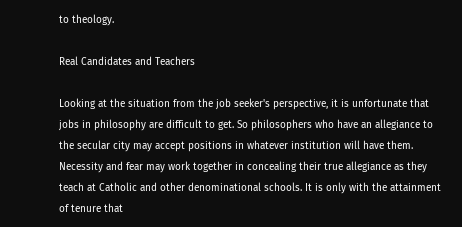to theology.

Real Candidates and Teachers

Looking at the situation from the job seeker's perspective, it is unfortunate that jobs in philosophy are difficult to get. So philosophers who have an allegiance to the secular city may accept positions in whatever institution will have them. Necessity and fear may work together in concealing their true allegiance as they teach at Catholic and other denominational schools. It is only with the attainment of tenure that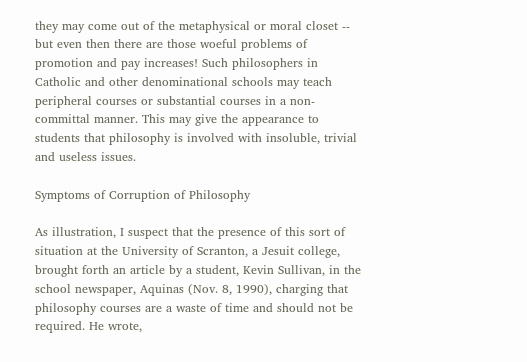they may come out of the metaphysical or moral closet -- but even then there are those woeful problems of promotion and pay increases! Such philosophers in Catholic and other denominational schools may teach peripheral courses or substantial courses in a non-committal manner. This may give the appearance to students that philosophy is involved with insoluble, trivial and useless issues.

Symptoms of Corruption of Philosophy

As illustration, I suspect that the presence of this sort of situation at the University of Scranton, a Jesuit college, brought forth an article by a student, Kevin Sullivan, in the school newspaper, Aquinas (Nov. 8, 1990), charging that philosophy courses are a waste of time and should not be required. He wrote,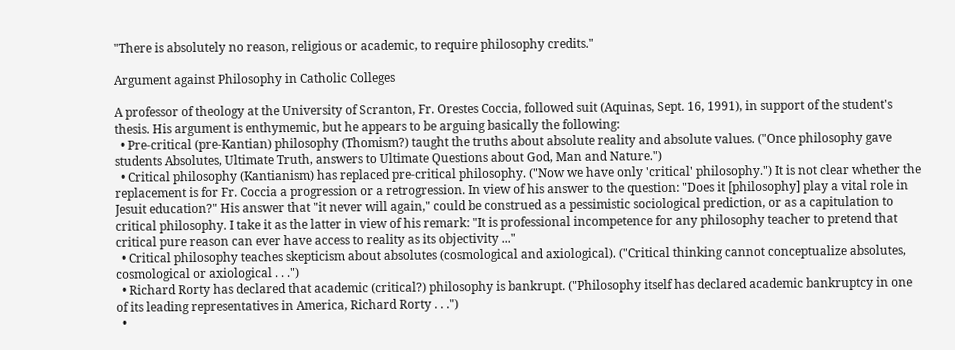"There is absolutely no reason, religious or academic, to require philosophy credits."

Argument against Philosophy in Catholic Colleges

A professor of theology at the University of Scranton, Fr. Orestes Coccia, followed suit (Aquinas, Sept. 16, 1991), in support of the student's thesis. His argument is enthymemic, but he appears to be arguing basically the following:
  • Pre-critical (pre-Kantian) philosophy (Thomism?) taught the truths about absolute reality and absolute values. ("Once philosophy gave students Absolutes, Ultimate Truth, answers to Ultimate Questions about God, Man and Nature.")
  • Critical philosophy (Kantianism) has replaced pre-critical philosophy. ("Now we have only 'critical' philosophy.") It is not clear whether the replacement is for Fr. Coccia a progression or a retrogression. In view of his answer to the question: "Does it [philosophy] play a vital role in Jesuit education?" His answer that "it never will again," could be construed as a pessimistic sociological prediction, or as a capitulation to critical philosophy. I take it as the latter in view of his remark: "It is professional incompetence for any philosophy teacher to pretend that critical pure reason can ever have access to reality as its objectivity ..."
  • Critical philosophy teaches skepticism about absolutes (cosmological and axiological). ("Critical thinking cannot conceptualize absolutes, cosmological or axiological . . .")
  • Richard Rorty has declared that academic (critical?) philosophy is bankrupt. ("Philosophy itself has declared academic bankruptcy in one of its leading representatives in America, Richard Rorty . . .")
  •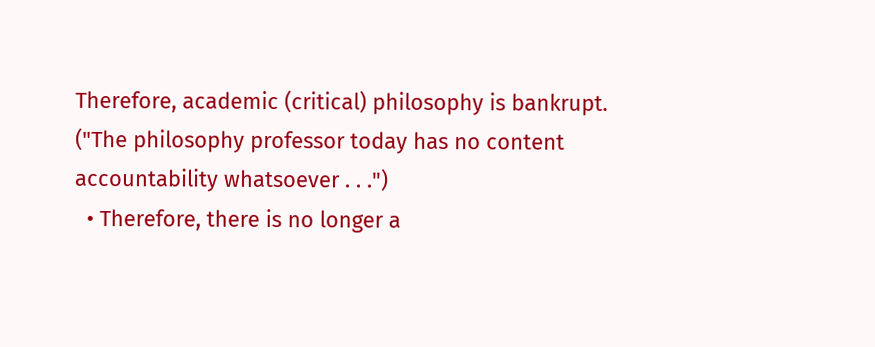Therefore, academic (critical) philosophy is bankrupt. ("The philosophy professor today has no content accountability whatsoever . . .")
  • Therefore, there is no longer a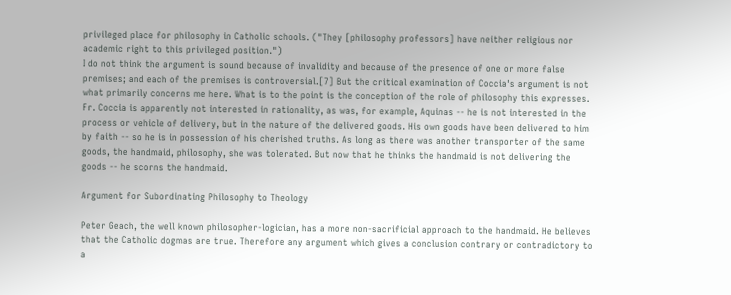privileged place for philosophy in Catholic schools. ("They [philosophy professors] have neither religious nor academic right to this privileged position.")
I do not think the argument is sound because of invalidity and because of the presence of one or more false premises; and each of the premises is controversial.[7] But the critical examination of Coccia's argument is not what primarily concerns me here. What is to the point is the conception of the role of philosophy this expresses. Fr. Coccia is apparently not interested in rationality, as was, for example, Aquinas -- he is not interested in the process or vehicle of delivery, but in the nature of the delivered goods. His own goods have been delivered to him by faith -- so he is in possession of his cherished truths. As long as there was another transporter of the same goods, the handmaid, philosophy, she was tolerated. But now that he thinks the handmaid is not delivering the goods -- he scorns the handmaid.

Argument for Subordinating Philosophy to Theology

Peter Geach, the well known philosopher-logician, has a more non-sacrificial approach to the handmaid. He believes that the Catholic dogmas are true. Therefore any argument which gives a conclusion contrary or contradictory to a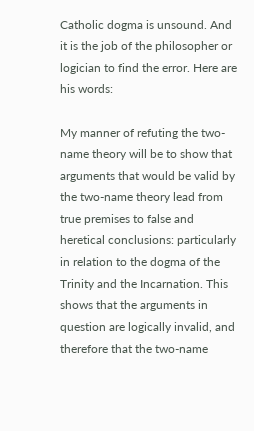Catholic dogma is unsound. And it is the job of the philosopher or logician to find the error. Here are his words:

My manner of refuting the two-name theory will be to show that arguments that would be valid by the two-name theory lead from true premises to false and heretical conclusions: particularly in relation to the dogma of the Trinity and the Incarnation. This shows that the arguments in question are logically invalid, and therefore that the two-name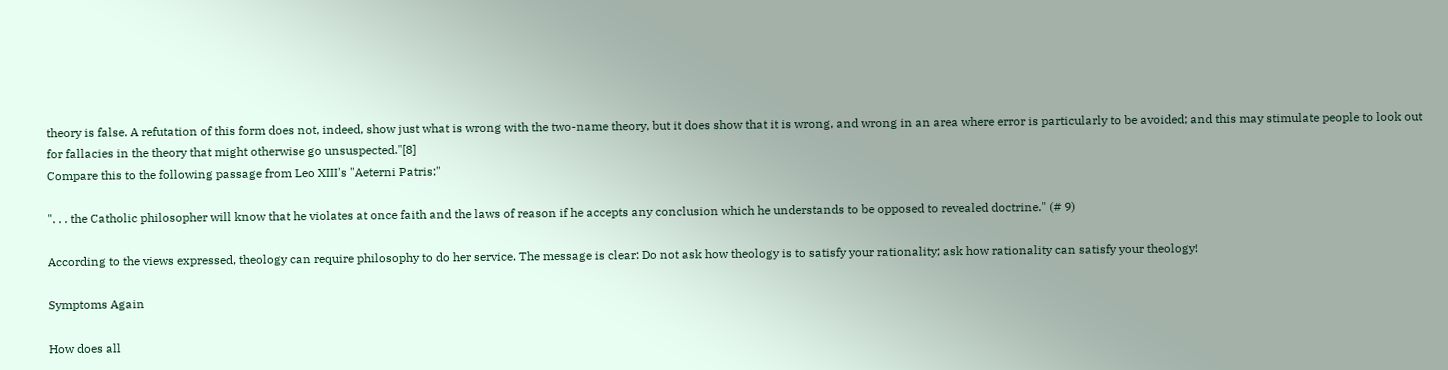theory is false. A refutation of this form does not, indeed, show just what is wrong with the two-name theory, but it does show that it is wrong, and wrong in an area where error is particularly to be avoided; and this may stimulate people to look out for fallacies in the theory that might otherwise go unsuspected."[8]
Compare this to the following passage from Leo XIII's "Aeterni Patris:"

". . . the Catholic philosopher will know that he violates at once faith and the laws of reason if he accepts any conclusion which he understands to be opposed to revealed doctrine." (# 9)

According to the views expressed, theology can require philosophy to do her service. The message is clear: Do not ask how theology is to satisfy your rationality; ask how rationality can satisfy your theology!

Symptoms Again

How does all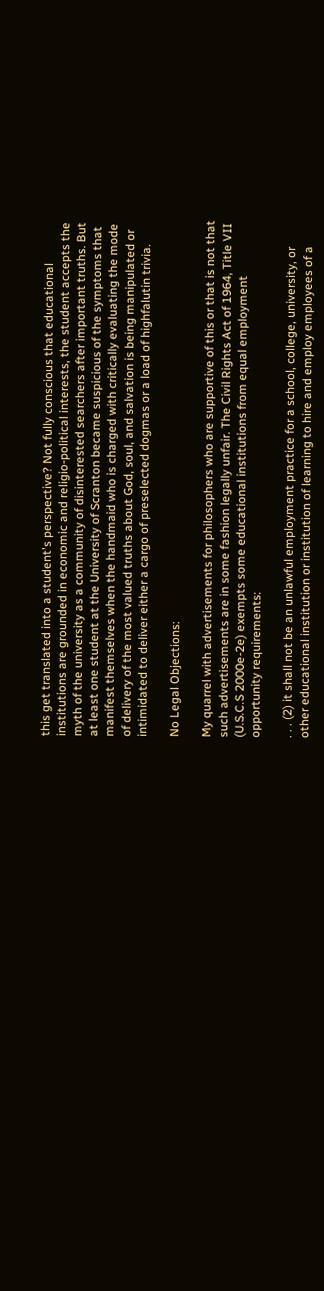this get translated into a student's perspective? Not fully conscious that educational institutions are grounded in economic and religio-political interests, the student accepts the myth of the university as a community of disinterested searchers after important truths. But at least one student at the University of Scranton became suspicious of the symptoms that manifest themselves when the handmaid who is charged with critically evaluating the mode of delivery of the most valued truths about God, soul, and salvation is being manipulated or intimidated to deliver either a cargo of preselected dogmas or a load of highfalutin trivia.

No Legal Objections:

My quarrel with advertisements for philosophers who are supportive of this or that is not that such advertisements are in some fashion legally unfair. The Civil Rights Act of 1964, Title VII (U.S.C.S 2000e-2e) exempts some educational institutions from equal employment opportunity requirements:

. . . (2) it shall not be an unlawful employment practice for a school, college, university, or other educational institution or institution of learning to hire and employ employees of a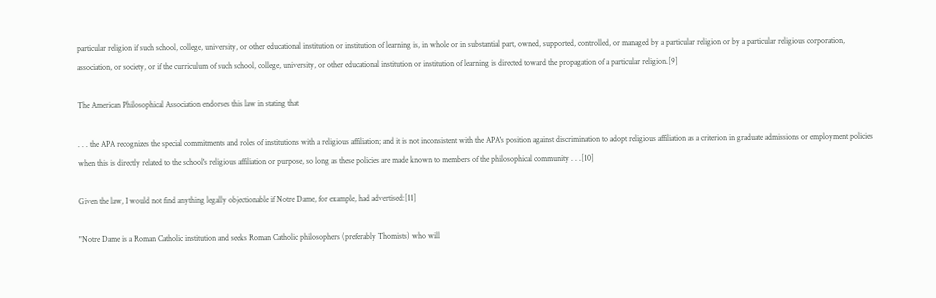particular religion if such school, college, university, or other educational institution or institution of learning is, in whole or in substantial part, owned, supported, controlled, or managed by a particular religion or by a particular religious corporation, association, or society, or if the curriculum of such school, college, university, or other educational institution or institution of learning is directed toward the propagation of a particular religion.[9]

The American Philosophical Association endorses this law in stating that

. . . the APA recognizes the special commitments and roles of institutions with a religious affiliation; and it is not inconsistent with the APA's position against discrimination to adopt religious affiliation as a criterion in graduate admissions or employment policies when this is directly related to the school's religious affiliation or purpose, so long as these policies are made known to members of the philosophical community . . .[10]

Given the law, I would not find anything legally objectionable if Notre Dame, for example, had advertised:[11]

"Notre Dame is a Roman Catholic institution and seeks Roman Catholic philosophers (preferably Thomists) who will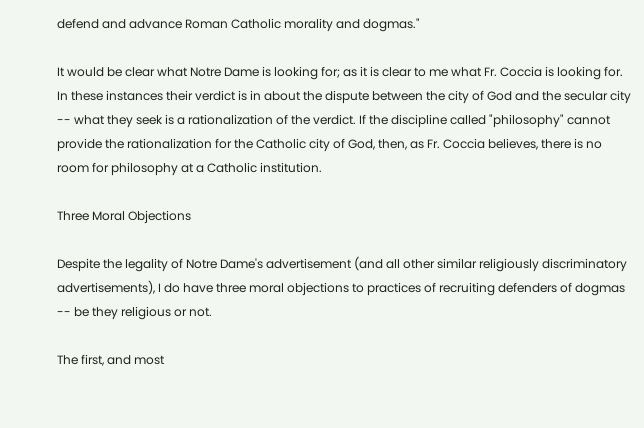defend and advance Roman Catholic morality and dogmas."

It would be clear what Notre Dame is looking for; as it is clear to me what Fr. Coccia is looking for. In these instances their verdict is in about the dispute between the city of God and the secular city -- what they seek is a rationalization of the verdict. If the discipline called "philosophy" cannot provide the rationalization for the Catholic city of God, then, as Fr. Coccia believes, there is no room for philosophy at a Catholic institution.

Three Moral Objections

Despite the legality of Notre Dame's advertisement (and all other similar religiously discriminatory advertisements), I do have three moral objections to practices of recruiting defenders of dogmas -- be they religious or not.

The first, and most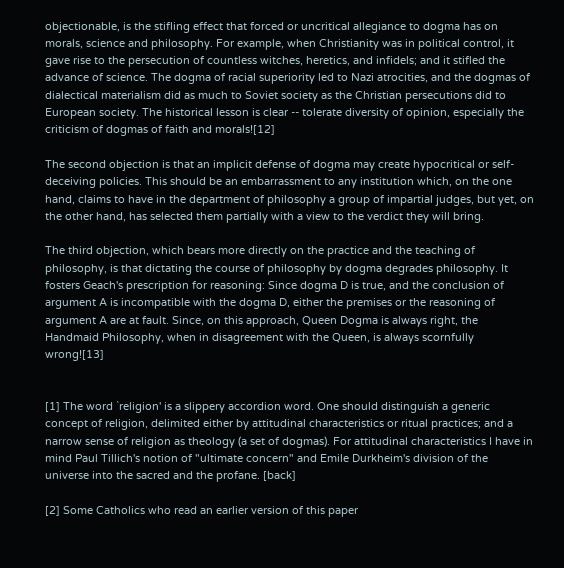objectionable, is the stifling effect that forced or uncritical allegiance to dogma has on morals, science and philosophy. For example, when Christianity was in political control, it gave rise to the persecution of countless witches, heretics, and infidels; and it stifled the advance of science. The dogma of racial superiority led to Nazi atrocities, and the dogmas of dialectical materialism did as much to Soviet society as the Christian persecutions did to European society. The historical lesson is clear -- tolerate diversity of opinion, especially the criticism of dogmas of faith and morals![12]

The second objection is that an implicit defense of dogma may create hypocritical or self-deceiving policies. This should be an embarrassment to any institution which, on the one hand, claims to have in the department of philosophy a group of impartial judges, but yet, on the other hand, has selected them partially with a view to the verdict they will bring.

The third objection, which bears more directly on the practice and the teaching of philosophy, is that dictating the course of philosophy by dogma degrades philosophy. It fosters Geach's prescription for reasoning: Since dogma D is true, and the conclusion of argument A is incompatible with the dogma D, either the premises or the reasoning of argument A are at fault. Since, on this approach, Queen Dogma is always right, the Handmaid Philosophy, when in disagreement with the Queen, is always scornfully wrong![13]


[1] The word `religion' is a slippery accordion word. One should distinguish a generic concept of religion, delimited either by attitudinal characteristics or ritual practices; and a narrow sense of religion as theology (a set of dogmas). For attitudinal characteristics I have in mind Paul Tillich's notion of "ultimate concern" and Emile Durkheim's division of the universe into the sacred and the profane. [back]

[2] Some Catholics who read an earlier version of this paper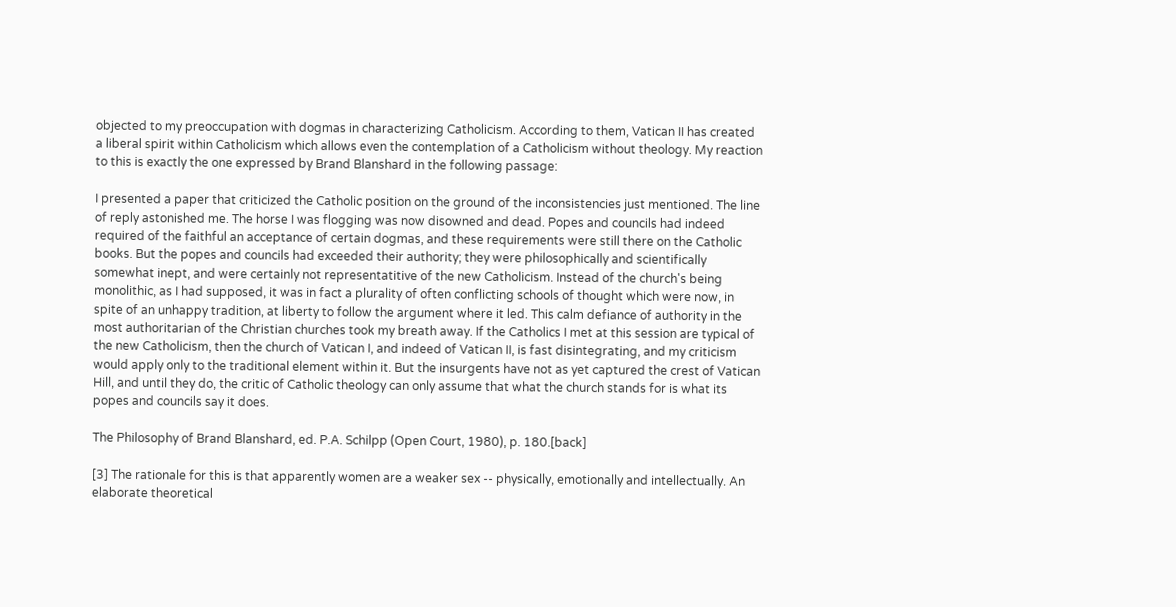objected to my preoccupation with dogmas in characterizing Catholicism. According to them, Vatican II has created a liberal spirit within Catholicism which allows even the contemplation of a Catholicism without theology. My reaction to this is exactly the one expressed by Brand Blanshard in the following passage:

I presented a paper that criticized the Catholic position on the ground of the inconsistencies just mentioned. The line of reply astonished me. The horse I was flogging was now disowned and dead. Popes and councils had indeed required of the faithful an acceptance of certain dogmas, and these requirements were still there on the Catholic books. But the popes and councils had exceeded their authority; they were philosophically and scientifically somewhat inept, and were certainly not representatitive of the new Catholicism. Instead of the church's being monolithic, as I had supposed, it was in fact a plurality of often conflicting schools of thought which were now, in spite of an unhappy tradition, at liberty to follow the argument where it led. This calm defiance of authority in the most authoritarian of the Christian churches took my breath away. If the Catholics I met at this session are typical of the new Catholicism, then the church of Vatican I, and indeed of Vatican II, is fast disintegrating, and my criticism would apply only to the traditional element within it. But the insurgents have not as yet captured the crest of Vatican Hill, and until they do, the critic of Catholic theology can only assume that what the church stands for is what its popes and councils say it does.

The Philosophy of Brand Blanshard, ed. P.A. Schilpp (Open Court, 1980), p. 180.[back]

[3] The rationale for this is that apparently women are a weaker sex -- physically, emotionally and intellectually. An elaborate theoretical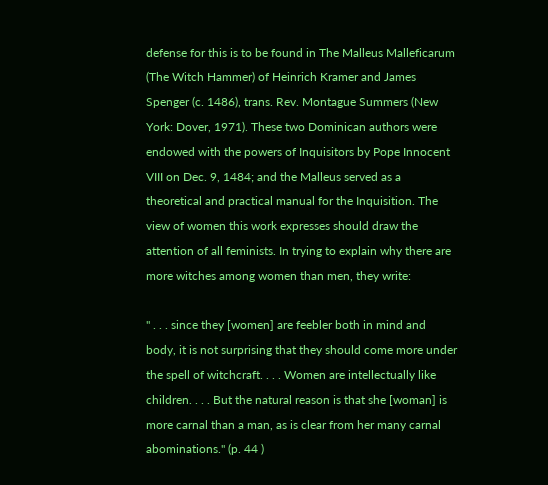defense for this is to be found in The Malleus Malleficarum (The Witch Hammer) of Heinrich Kramer and James Spenger (c. 1486), trans. Rev. Montague Summers (New York: Dover, 1971). These two Dominican authors were endowed with the powers of Inquisitors by Pope Innocent VIII on Dec. 9, 1484; and the Malleus served as a theoretical and practical manual for the Inquisition. The view of women this work expresses should draw the attention of all feminists. In trying to explain why there are more witches among women than men, they write:

" . . . since they [women] are feebler both in mind and body, it is not surprising that they should come more under the spell of witchcraft. . . . Women are intellectually like children. . . . But the natural reason is that she [woman] is more carnal than a man, as is clear from her many carnal abominations." (p. 44 )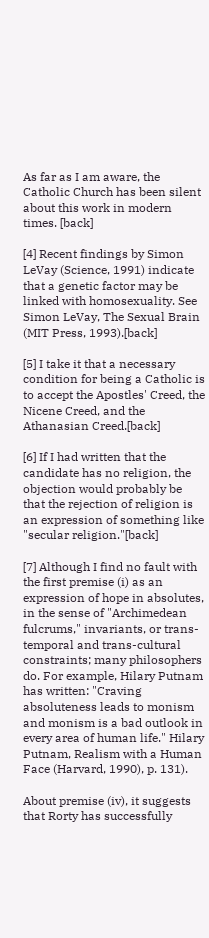As far as I am aware, the Catholic Church has been silent about this work in modern times. [back]

[4] Recent findings by Simon LeVay (Science, 1991) indicate that a genetic factor may be linked with homosexuality. See Simon LeVay, The Sexual Brain (MIT Press, 1993).[back]

[5] I take it that a necessary condition for being a Catholic is to accept the Apostles' Creed, the Nicene Creed, and the Athanasian Creed.[back]

[6] If I had written that the candidate has no religion, the objection would probably be that the rejection of religion is an expression of something like "secular religion."[back]

[7] Although I find no fault with the first premise (i) as an expression of hope in absolutes, in the sense of "Archimedean fulcrums," invariants, or trans-temporal and trans-cultural constraints; many philosophers do. For example, Hilary Putnam has written: "Craving absoluteness leads to monism and monism is a bad outlook in every area of human life." Hilary Putnam, Realism with a Human Face (Harvard, 1990), p. 131).

About premise (iv), it suggests that Rorty has successfully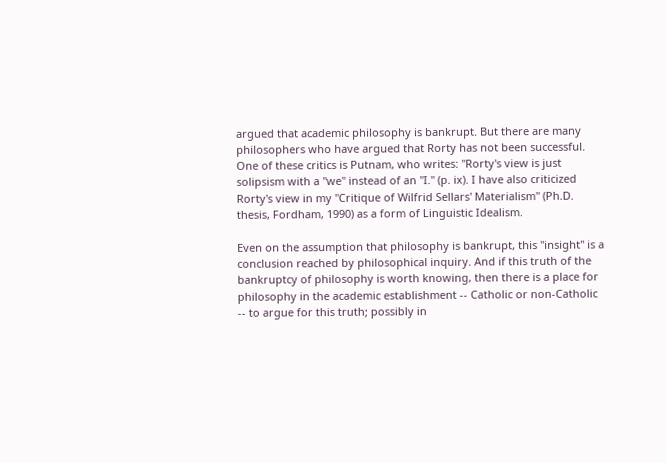argued that academic philosophy is bankrupt. But there are many philosophers who have argued that Rorty has not been successful. One of these critics is Putnam, who writes: "Rorty's view is just solipsism with a "we" instead of an "I." (p. ix). I have also criticized Rorty's view in my "Critique of Wilfrid Sellars' Materialism" (Ph.D. thesis, Fordham, 1990) as a form of Linguistic Idealism.

Even on the assumption that philosophy is bankrupt, this "insight" is a conclusion reached by philosophical inquiry. And if this truth of the bankruptcy of philosophy is worth knowing, then there is a place for philosophy in the academic establishment -- Catholic or non-Catholic -- to argue for this truth; possibly in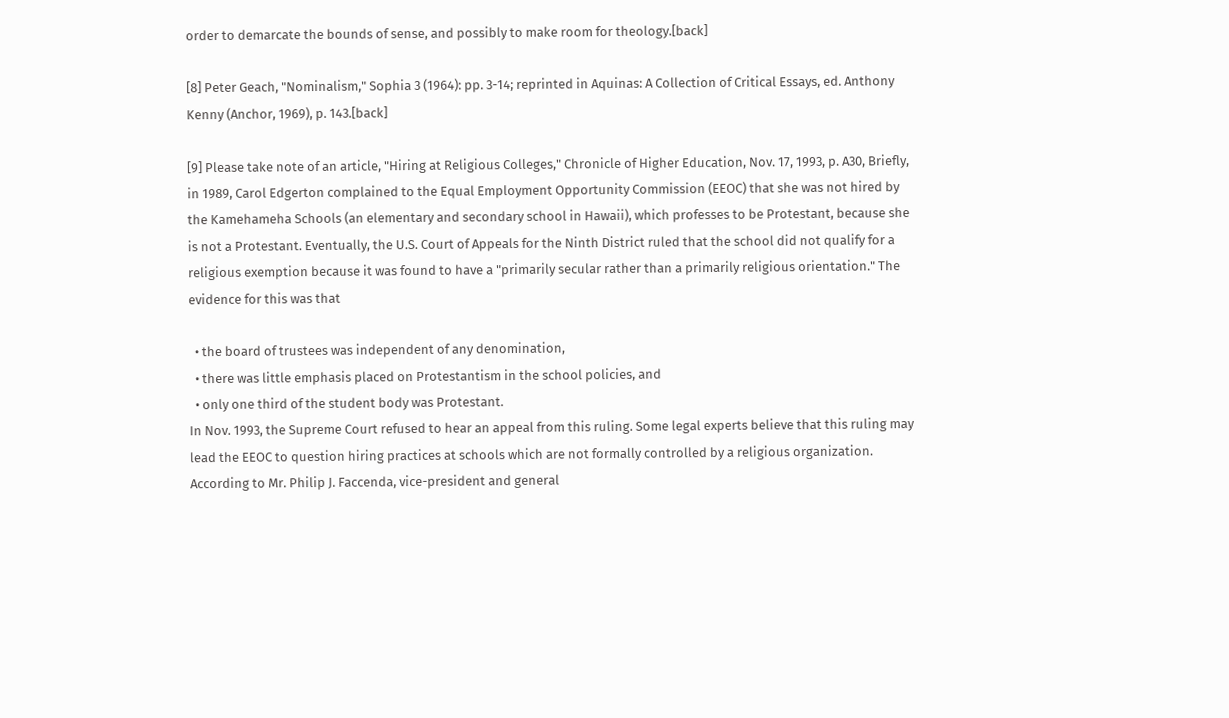order to demarcate the bounds of sense, and possibly to make room for theology.[back]

[8] Peter Geach, "Nominalism," Sophia 3 (1964): pp. 3-14; reprinted in Aquinas: A Collection of Critical Essays, ed. Anthony Kenny (Anchor, 1969), p. 143.[back]

[9] Please take note of an article, "Hiring at Religious Colleges," Chronicle of Higher Education, Nov. 17, 1993, p. A30, Briefly, in 1989, Carol Edgerton complained to the Equal Employment Opportunity Commission (EEOC) that she was not hired by the Kamehameha Schools (an elementary and secondary school in Hawaii), which professes to be Protestant, because she is not a Protestant. Eventually, the U.S. Court of Appeals for the Ninth District ruled that the school did not qualify for a religious exemption because it was found to have a "primarily secular rather than a primarily religious orientation." The evidence for this was that

  • the board of trustees was independent of any denomination,
  • there was little emphasis placed on Protestantism in the school policies, and
  • only one third of the student body was Protestant.
In Nov. 1993, the Supreme Court refused to hear an appeal from this ruling. Some legal experts believe that this ruling may lead the EEOC to question hiring practices at schools which are not formally controlled by a religious organization. According to Mr. Philip J. Faccenda, vice-president and general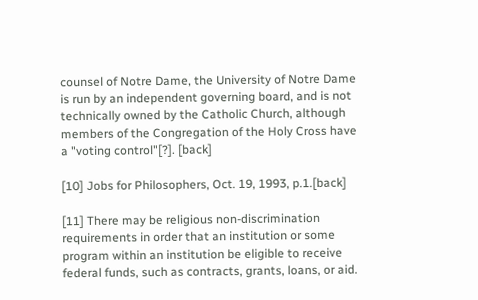counsel of Notre Dame, the University of Notre Dame is run by an independent governing board, and is not technically owned by the Catholic Church, although members of the Congregation of the Holy Cross have a "voting control"[?]. [back]

[10] Jobs for Philosophers, Oct. 19, 1993, p.1.[back]

[11] There may be religious non-discrimination requirements in order that an institution or some program within an institution be eligible to receive federal funds, such as contracts, grants, loans, or aid.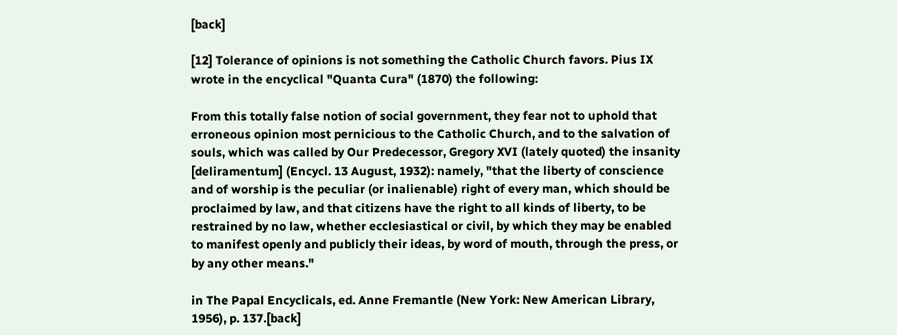[back]

[12] Tolerance of opinions is not something the Catholic Church favors. Pius IX wrote in the encyclical "Quanta Cura" (1870) the following:

From this totally false notion of social government, they fear not to uphold that erroneous opinion most pernicious to the Catholic Church, and to the salvation of souls, which was called by Our Predecessor, Gregory XVI (lately quoted) the insanity [deliramentum] (Encycl. 13 August, 1932): namely, "that the liberty of conscience and of worship is the peculiar (or inalienable) right of every man, which should be proclaimed by law, and that citizens have the right to all kinds of liberty, to be restrained by no law, whether ecclesiastical or civil, by which they may be enabled to manifest openly and publicly their ideas, by word of mouth, through the press, or by any other means."

in The Papal Encyclicals, ed. Anne Fremantle (New York: New American Library, 1956), p. 137.[back]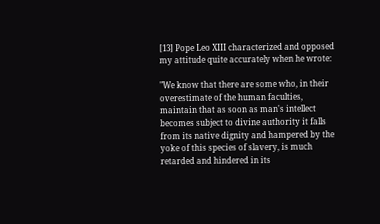[13] Pope Leo XIII characterized and opposed my attitude quite accurately when he wrote:

"We know that there are some who, in their overestimate of the human faculties, maintain that as soon as man's intellect becomes subject to divine authority it falls from its native dignity and hampered by the yoke of this species of slavery, is much retarded and hindered in its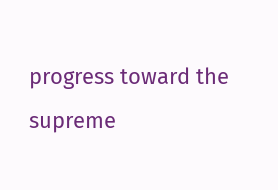progress toward the supreme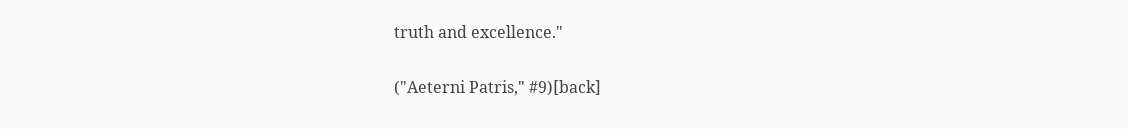truth and excellence."

("Aeterni Patris," #9)[back]